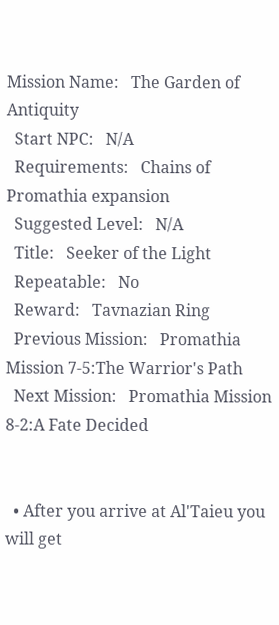Mission Name:   The Garden of Antiquity
  Start NPC:   N/A
  Requirements:   Chains of Promathia expansion
  Suggested Level:   N/A
  Title:   Seeker of the Light
  Repeatable:   No
  Reward:   Tavnazian Ring
  Previous Mission:   Promathia Mission 7-5:The Warrior's Path
  Next Mission:   Promathia Mission 8-2:A Fate Decided


  • After you arrive at Al'Taieu you will get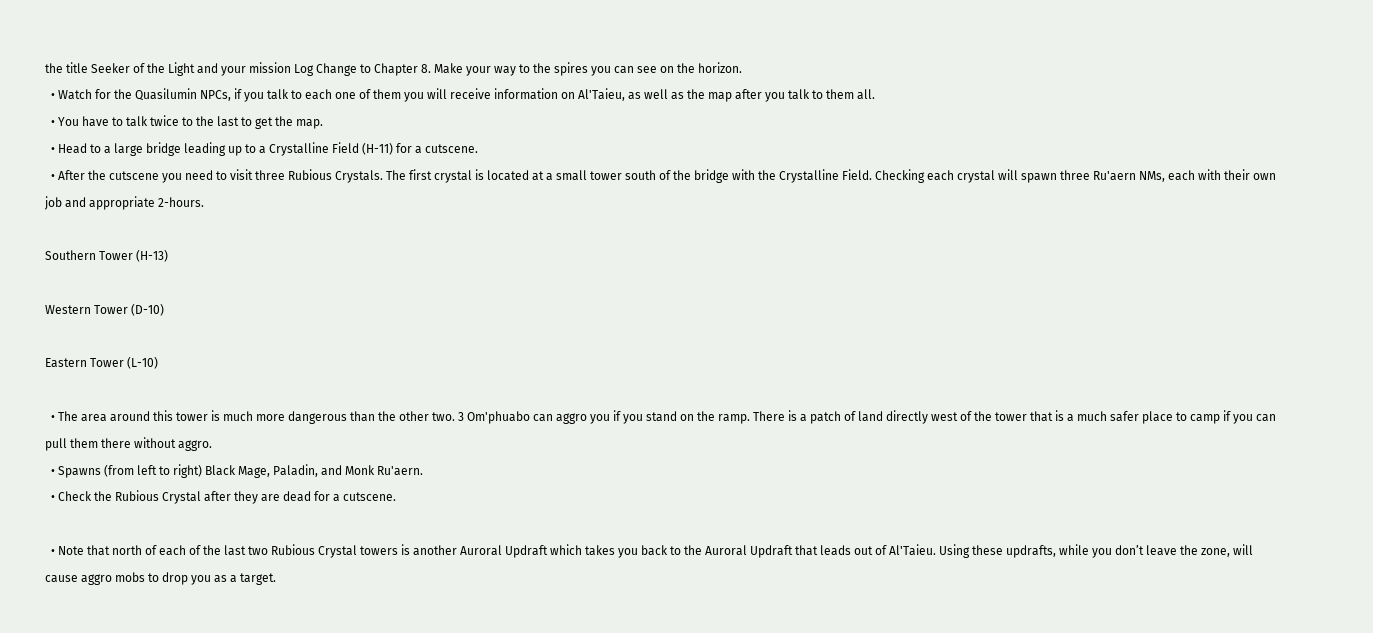the title Seeker of the Light and your mission Log Change to Chapter 8. Make your way to the spires you can see on the horizon.
  • Watch for the Quasilumin NPCs, if you talk to each one of them you will receive information on Al'Taieu, as well as the map after you talk to them all.
  • You have to talk twice to the last to get the map.
  • Head to a large bridge leading up to a Crystalline Field (H-11) for a cutscene.
  • After the cutscene you need to visit three Rubious Crystals. The first crystal is located at a small tower south of the bridge with the Crystalline Field. Checking each crystal will spawn three Ru'aern NMs, each with their own job and appropriate 2-hours.

Southern Tower (H-13)

Western Tower (D-10)

Eastern Tower (L-10)

  • The area around this tower is much more dangerous than the other two. 3 Om'phuabo can aggro you if you stand on the ramp. There is a patch of land directly west of the tower that is a much safer place to camp if you can pull them there without aggro.
  • Spawns (from left to right) Black Mage, Paladin, and Monk Ru'aern.
  • Check the Rubious Crystal after they are dead for a cutscene.

  • Note that north of each of the last two Rubious Crystal towers is another Auroral Updraft which takes you back to the Auroral Updraft that leads out of Al'Taieu. Using these updrafts, while you don’t leave the zone, will cause aggro mobs to drop you as a target.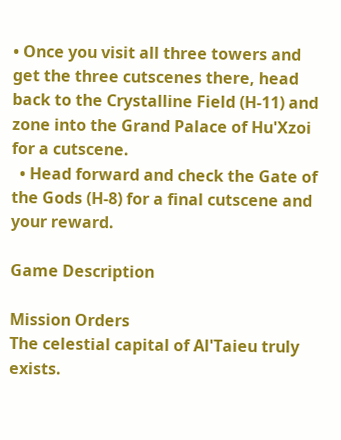• Once you visit all three towers and get the three cutscenes there, head back to the Crystalline Field (H-11) and zone into the Grand Palace of Hu'Xzoi for a cutscene.
  • Head forward and check the Gate of the Gods (H-8) for a final cutscene and your reward.

Game Description

Mission Orders
The celestial capital of Al'Taieu truly exists.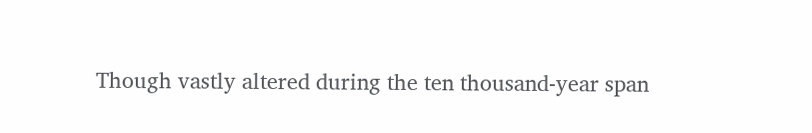Though vastly altered during the ten thousand-year span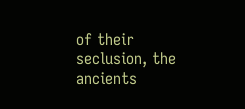of their seclusion, the ancients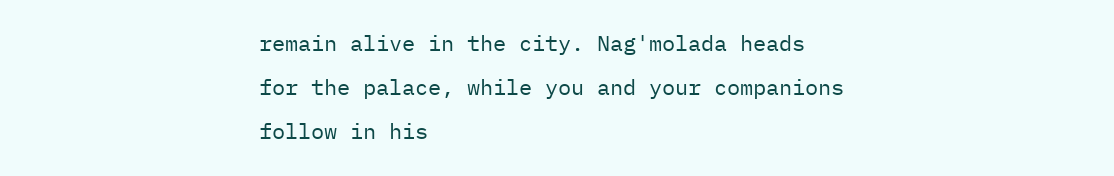remain alive in the city. Nag'molada heads for the palace, while you and your companions follow in his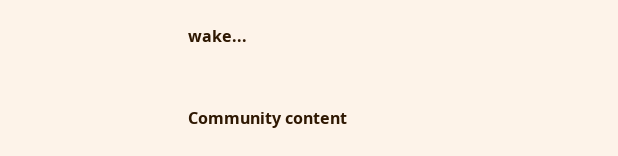wake...


Community content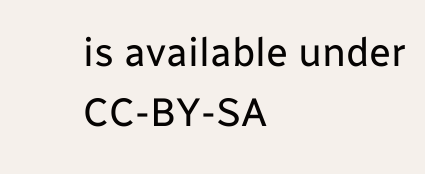is available under CC-BY-SA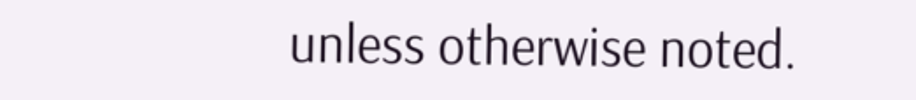unless otherwise noted.